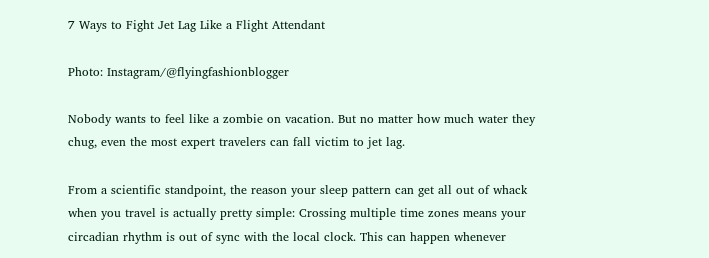7 Ways to Fight Jet Lag Like a Flight Attendant

Photo: Instagram/@flyingfashionblogger

Nobody wants to feel like a zombie on vacation. But no matter how much water they chug, even the most expert travelers can fall victim to jet lag.

From a scientific standpoint, the reason your sleep pattern can get all out of whack when you travel is actually pretty simple: Crossing multiple time zones means your circadian rhythm is out of sync with the local clock. This can happen whenever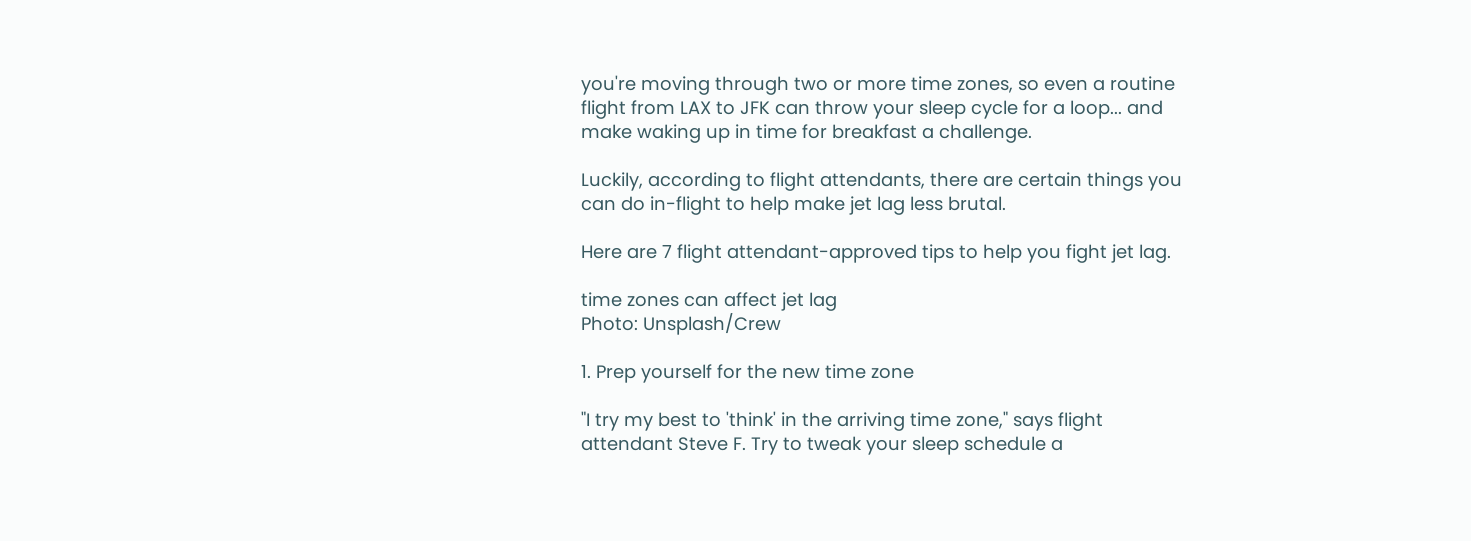you're moving through two or more time zones, so even a routine flight from LAX to JFK can throw your sleep cycle for a loop... and make waking up in time for breakfast a challenge.

Luckily, according to flight attendants, there are certain things you can do in-flight to help make jet lag less brutal.

Here are 7 flight attendant-approved tips to help you fight jet lag.

time zones can affect jet lag
Photo: Unsplash/Crew

1. Prep yourself for the new time zone

"I try my best to 'think' in the arriving time zone," says flight attendant Steve F. Try to tweak your sleep schedule a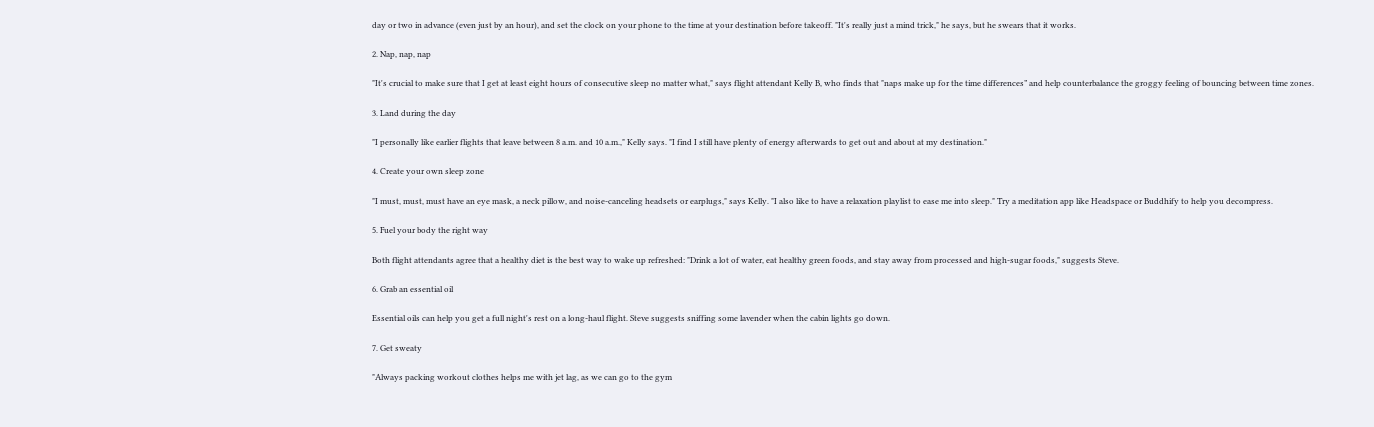day or two in advance (even just by an hour), and set the clock on your phone to the time at your destination before takeoff. "It's really just a mind trick," he says, but he swears that it works.

2. Nap, nap, nap

"It's crucial to make sure that I get at least eight hours of consecutive sleep no matter what," says flight attendant Kelly B, who finds that "naps make up for the time differences” and help counterbalance the groggy feeling of bouncing between time zones.

3. Land during the day

"I personally like earlier flights that leave between 8 a.m. and 10 a.m.," Kelly says. "I find I still have plenty of energy afterwards to get out and about at my destination."

4. Create your own sleep zone

"I must, must, must have an eye mask, a neck pillow, and noise-canceling headsets or earplugs," says Kelly. "I also like to have a relaxation playlist to ease me into sleep." Try a meditation app like Headspace or Buddhify to help you decompress.

5. Fuel your body the right way

Both flight attendants agree that a healthy diet is the best way to wake up refreshed: "Drink a lot of water, eat healthy green foods, and stay away from processed and high-sugar foods," suggests Steve.

6. Grab an essential oil

Essential oils can help you get a full night's rest on a long-haul flight. Steve suggests sniffing some lavender when the cabin lights go down.

7. Get sweaty

"Always packing workout clothes helps me with jet lag, as we can go to the gym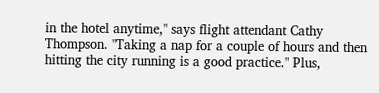in the hotel anytime," says flight attendant Cathy Thompson. "Taking a nap for a couple of hours and then hitting the city running is a good practice." Plus,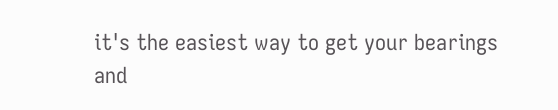it's the easiest way to get your bearings and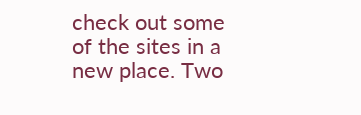check out some of the sites in a new place. Two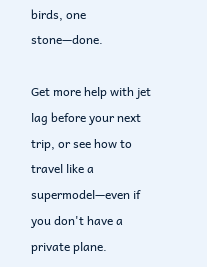birds, one stone—done.

Get more help with jet lag before your next trip, or see how to travel like a supermodel—even if you don't have a private plane.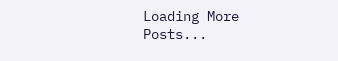Loading More Posts...